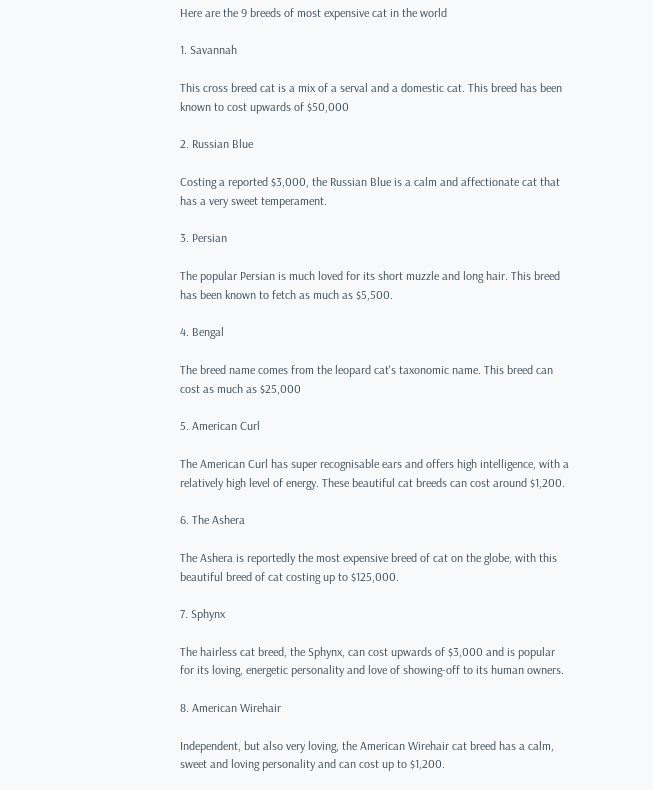Here are the 9 breeds of most expensive cat in the world

1. Savannah

This cross breed cat is a mix of a serval and a domestic cat. This breed has been known to cost upwards of $50,000

2. Russian Blue

Costing a reported $3,000, the Russian Blue is a calm and affectionate cat that has a very sweet temperament.

3. Persian

The popular Persian is much loved for its short muzzle and long hair. This breed has been known to fetch as much as $5,500.

4. Bengal

The breed name comes from the leopard cat's taxonomic name. This breed can cost as much as $25,000

5. American Curl

The American Curl has super recognisable ears and offers high intelligence, with a relatively high level of energy. These beautiful cat breeds can cost around $1,200.

6. The Ashera

The Ashera is reportedly the most expensive breed of cat on the globe, with this beautiful breed of cat costing up to $125,000.

7. Sphynx

The hairless cat breed, the Sphynx, can cost upwards of $3,000 and is popular for its loving, energetic personality and love of showing-off to its human owners.

8. American Wirehair

Independent, but also very loving, the American Wirehair cat breed has a calm, sweet and loving personality and can cost up to $1,200.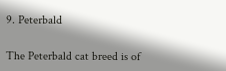9. Peterbald

The Peterbald cat breed is of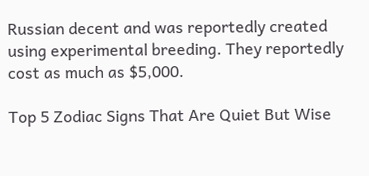Russian decent and was reportedly created using experimental breeding. They reportedly cost as much as $5,000.

Top 5 Zodiac Signs That Are Quiet But Wise